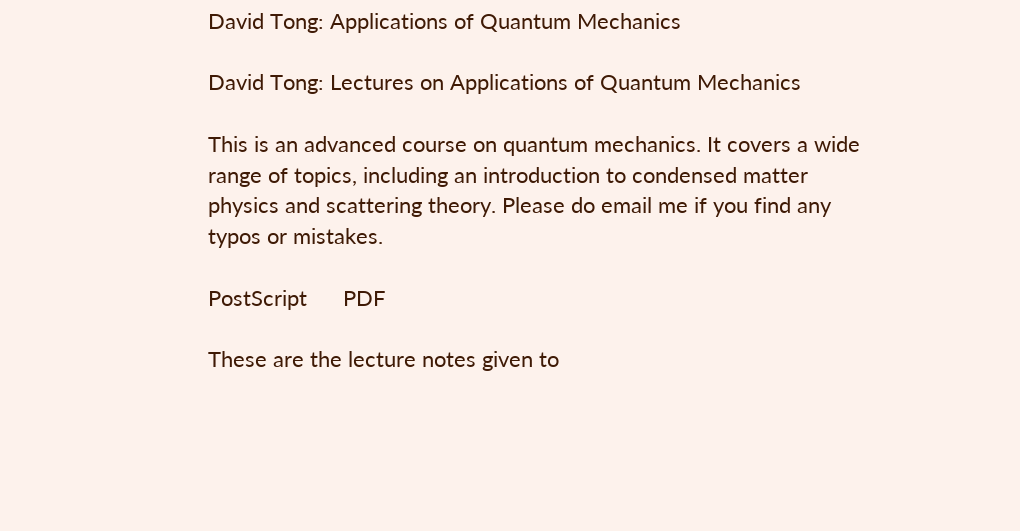David Tong: Applications of Quantum Mechanics

David Tong: Lectures on Applications of Quantum Mechanics

This is an advanced course on quantum mechanics. It covers a wide range of topics, including an introduction to condensed matter physics and scattering theory. Please do email me if you find any typos or mistakes.

PostScript      PDF

These are the lecture notes given to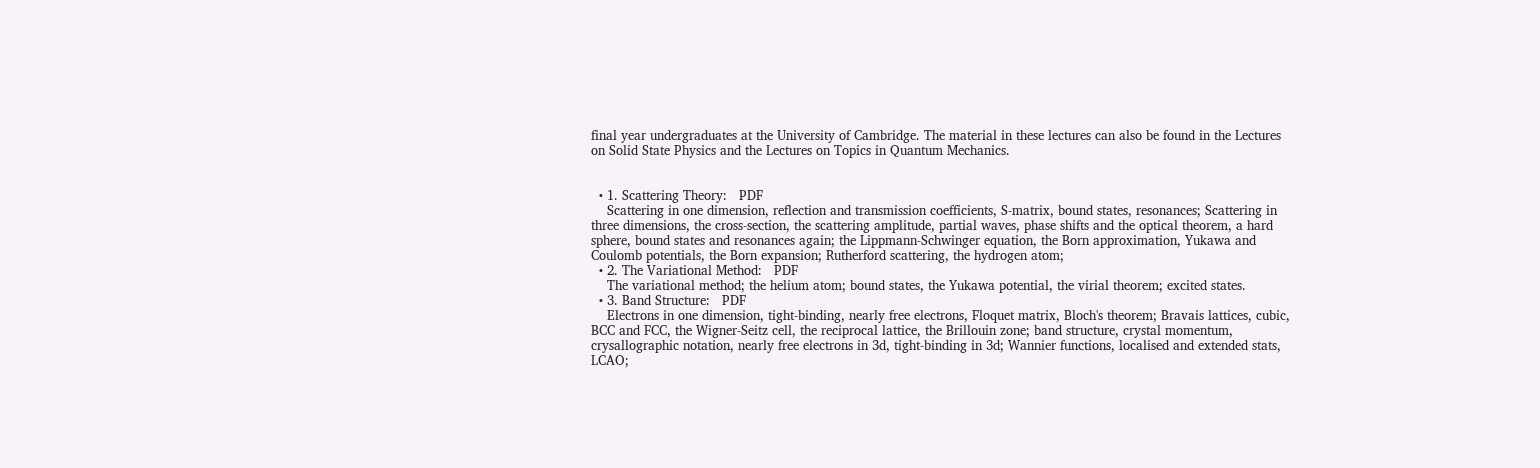final year undergraduates at the University of Cambridge. The material in these lectures can also be found in the Lectures on Solid State Physics and the Lectures on Topics in Quantum Mechanics.


  • 1. Scattering Theory:   PDF
    Scattering in one dimension, reflection and transmission coefficients, S-matrix, bound states, resonances; Scattering in three dimensions, the cross-section, the scattering amplitude, partial waves, phase shifts and the optical theorem, a hard sphere, bound states and resonances again; the Lippmann-Schwinger equation, the Born approximation, Yukawa and Coulomb potentials, the Born expansion; Rutherford scattering, the hydrogen atom;
  • 2. The Variational Method:   PDF
    The variational method; the helium atom; bound states, the Yukawa potential, the virial theorem; excited states.
  • 3. Band Structure:   PDF
    Electrons in one dimension, tight-binding, nearly free electrons, Floquet matrix, Bloch's theorem; Bravais lattices, cubic, BCC and FCC, the Wigner-Seitz cell, the reciprocal lattice, the Brillouin zone; band structure, crystal momentum, crysallographic notation, nearly free electrons in 3d, tight-binding in 3d; Wannier functions, localised and extended stats, LCAO;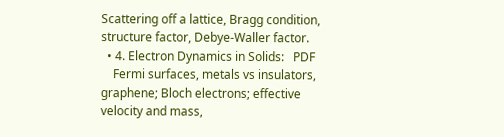Scattering off a lattice, Bragg condition, structure factor, Debye-Waller factor.
  • 4. Electron Dynamics in Solids:   PDF
    Fermi surfaces, metals vs insulators, graphene; Bloch electrons; effective velocity and mass,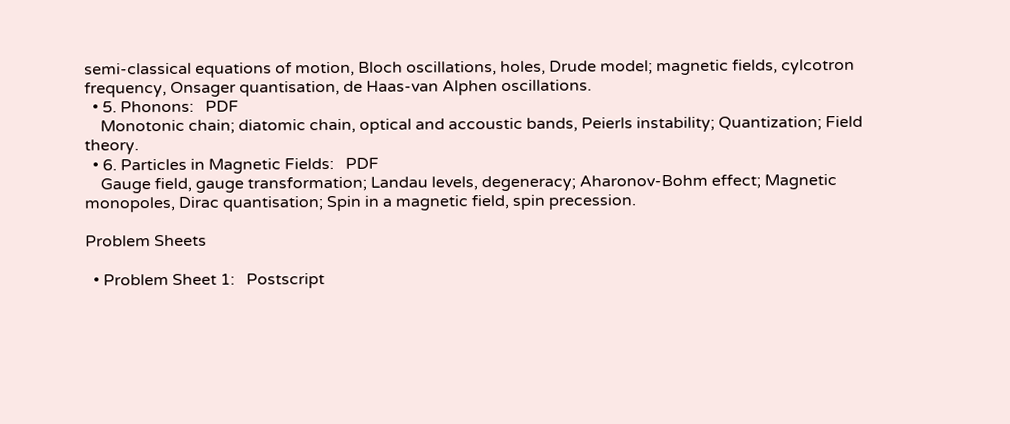semi-classical equations of motion, Bloch oscillations, holes, Drude model; magnetic fields, cylcotron frequency, Onsager quantisation, de Haas-van Alphen oscillations.
  • 5. Phonons:   PDF
    Monotonic chain; diatomic chain, optical and accoustic bands, Peierls instability; Quantization; Field theory.
  • 6. Particles in Magnetic Fields:   PDF
    Gauge field, gauge transformation; Landau levels, degeneracy; Aharonov-Bohm effect; Magnetic monopoles, Dirac quantisation; Spin in a magnetic field, spin precession.

Problem Sheets

  • Problem Sheet 1:   Postscript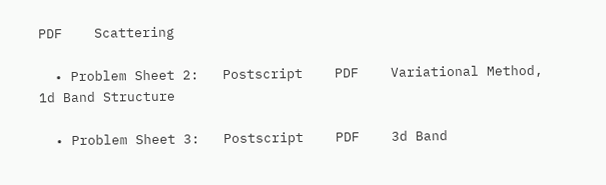PDF    Scattering

  • Problem Sheet 2:   Postscript    PDF    Variational Method, 1d Band Structure

  • Problem Sheet 3:   Postscript    PDF    3d Band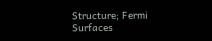Structure; Fermi Surfaces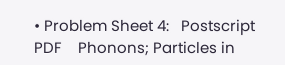• Problem Sheet 4:   Postscript    PDF    Phonons; Particles in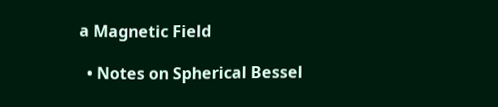a Magnetic Field

  • Notes on Spherical Bessel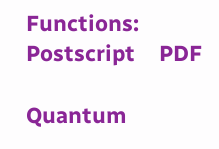Functions:   Postscript    PDF

Quantum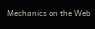Mechanics on the Web